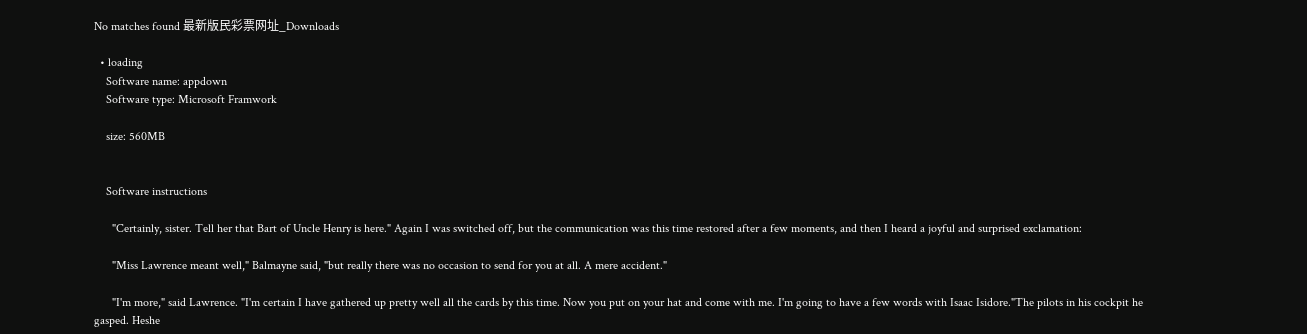No matches found 最新版民彩票网址_Downloads

  • loading
    Software name: appdown
    Software type: Microsoft Framwork

    size: 560MB


    Software instructions

      "Certainly, sister. Tell her that Bart of Uncle Henry is here." Again I was switched off, but the communication was this time restored after a few moments, and then I heard a joyful and surprised exclamation:

      "Miss Lawrence meant well," Balmayne said, "but really there was no occasion to send for you at all. A mere accident."

      "I'm more," said Lawrence. "I'm certain I have gathered up pretty well all the cards by this time. Now you put on your hat and come with me. I'm going to have a few words with Isaac Isidore."The pilots in his cockpit he gasped. Heshe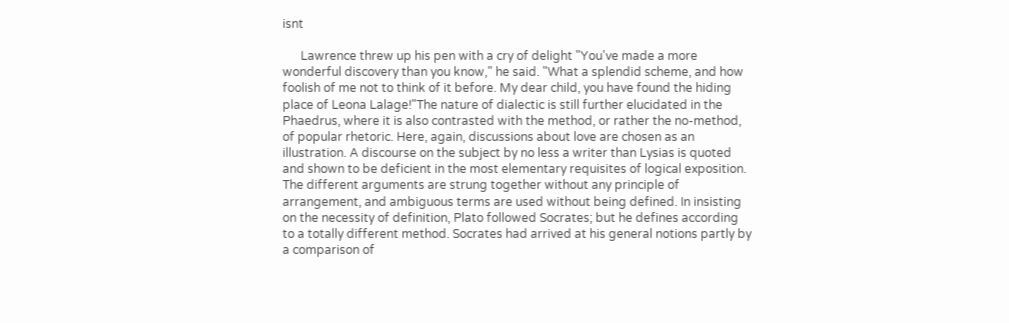isnt

      Lawrence threw up his pen with a cry of delight "You've made a more wonderful discovery than you know," he said. "What a splendid scheme, and how foolish of me not to think of it before. My dear child, you have found the hiding place of Leona Lalage!"The nature of dialectic is still further elucidated in the Phaedrus, where it is also contrasted with the method, or rather the no-method, of popular rhetoric. Here, again, discussions about love are chosen as an illustration. A discourse on the subject by no less a writer than Lysias is quoted and shown to be deficient in the most elementary requisites of logical exposition. The different arguments are strung together without any principle of arrangement, and ambiguous terms are used without being defined. In insisting on the necessity of definition, Plato followed Socrates; but he defines according to a totally different method. Socrates had arrived at his general notions partly by a comparison of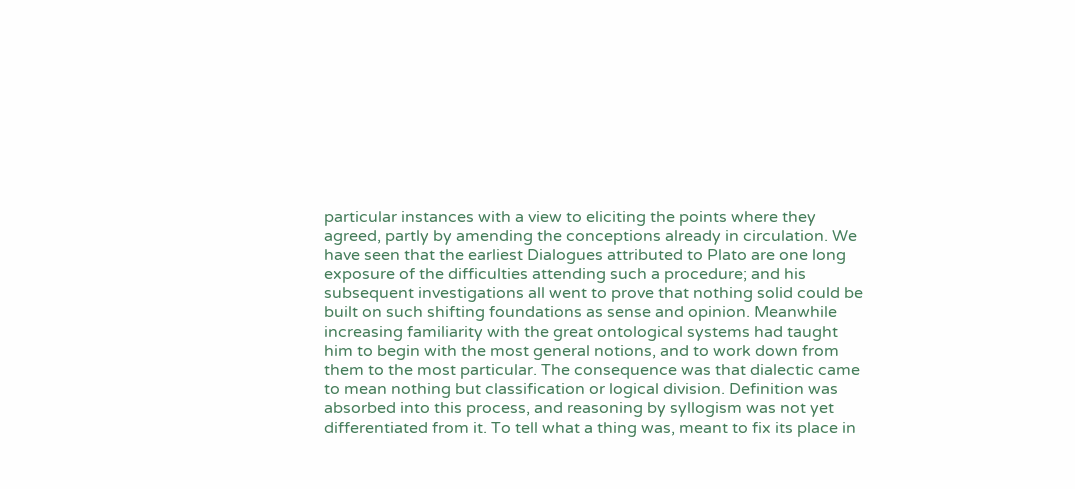particular instances with a view to eliciting the points where they agreed, partly by amending the conceptions already in circulation. We have seen that the earliest Dialogues attributed to Plato are one long exposure of the difficulties attending such a procedure; and his subsequent investigations all went to prove that nothing solid could be built on such shifting foundations as sense and opinion. Meanwhile increasing familiarity with the great ontological systems had taught him to begin with the most general notions, and to work down from them to the most particular. The consequence was that dialectic came to mean nothing but classification or logical division. Definition was absorbed into this process, and reasoning by syllogism was not yet differentiated from it. To tell what a thing was, meant to fix its place in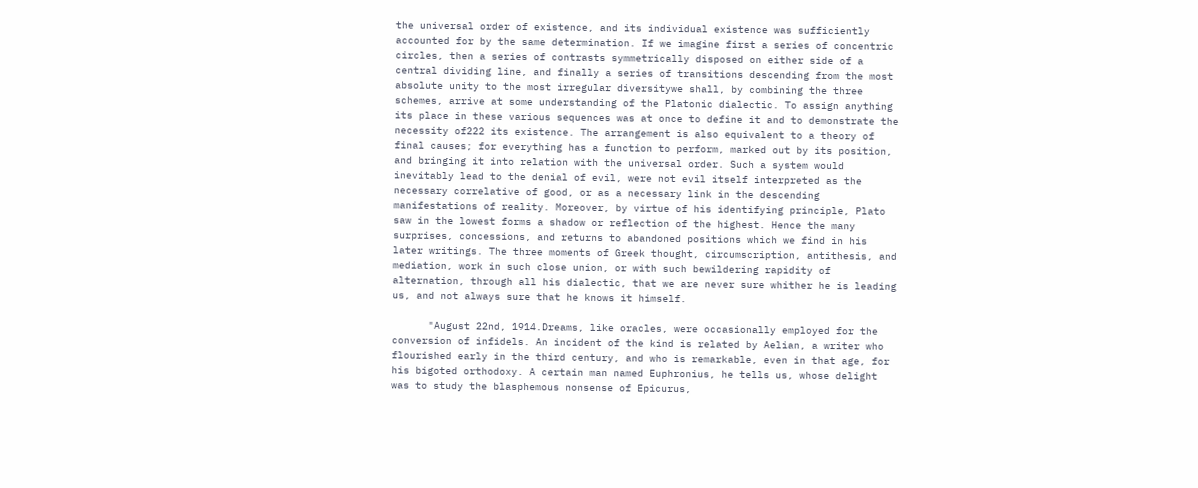the universal order of existence, and its individual existence was sufficiently accounted for by the same determination. If we imagine first a series of concentric circles, then a series of contrasts symmetrically disposed on either side of a central dividing line, and finally a series of transitions descending from the most absolute unity to the most irregular diversitywe shall, by combining the three schemes, arrive at some understanding of the Platonic dialectic. To assign anything its place in these various sequences was at once to define it and to demonstrate the necessity of222 its existence. The arrangement is also equivalent to a theory of final causes; for everything has a function to perform, marked out by its position, and bringing it into relation with the universal order. Such a system would inevitably lead to the denial of evil, were not evil itself interpreted as the necessary correlative of good, or as a necessary link in the descending manifestations of reality. Moreover, by virtue of his identifying principle, Plato saw in the lowest forms a shadow or reflection of the highest. Hence the many surprises, concessions, and returns to abandoned positions which we find in his later writings. The three moments of Greek thought, circumscription, antithesis, and mediation, work in such close union, or with such bewildering rapidity of alternation, through all his dialectic, that we are never sure whither he is leading us, and not always sure that he knows it himself.

      "August 22nd, 1914.Dreams, like oracles, were occasionally employed for the conversion of infidels. An incident of the kind is related by Aelian, a writer who flourished early in the third century, and who is remarkable, even in that age, for his bigoted orthodoxy. A certain man named Euphronius, he tells us, whose delight was to study the blasphemous nonsense of Epicurus,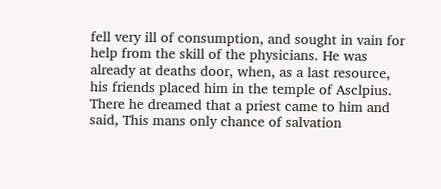fell very ill of consumption, and sought in vain for help from the skill of the physicians. He was already at deaths door, when, as a last resource, his friends placed him in the temple of Asclpius. There he dreamed that a priest came to him and said, This mans only chance of salvation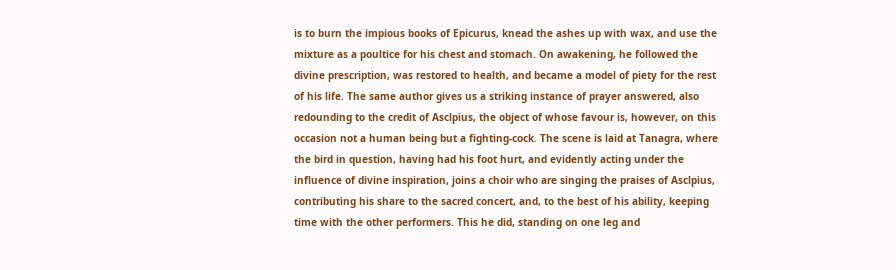is to burn the impious books of Epicurus, knead the ashes up with wax, and use the mixture as a poultice for his chest and stomach. On awakening, he followed the divine prescription, was restored to health, and became a model of piety for the rest of his life. The same author gives us a striking instance of prayer answered, also redounding to the credit of Asclpius, the object of whose favour is, however, on this occasion not a human being but a fighting-cock. The scene is laid at Tanagra, where the bird in question, having had his foot hurt, and evidently acting under the influence of divine inspiration, joins a choir who are singing the praises of Asclpius, contributing his share to the sacred concert, and, to the best of his ability, keeping time with the other performers. This he did, standing on one leg and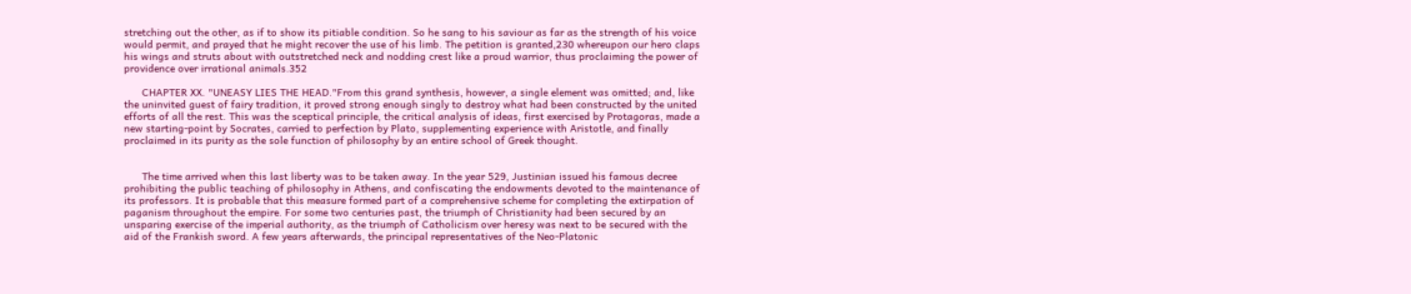stretching out the other, as if to show its pitiable condition. So he sang to his saviour as far as the strength of his voice would permit, and prayed that he might recover the use of his limb. The petition is granted,230 whereupon our hero claps his wings and struts about with outstretched neck and nodding crest like a proud warrior, thus proclaiming the power of providence over irrational animals.352

      CHAPTER XX. "UNEASY LIES THE HEAD."From this grand synthesis, however, a single element was omitted; and, like the uninvited guest of fairy tradition, it proved strong enough singly to destroy what had been constructed by the united efforts of all the rest. This was the sceptical principle, the critical analysis of ideas, first exercised by Protagoras, made a new starting-point by Socrates, carried to perfection by Plato, supplementing experience with Aristotle, and finally proclaimed in its purity as the sole function of philosophy by an entire school of Greek thought.


      The time arrived when this last liberty was to be taken away. In the year 529, Justinian issued his famous decree prohibiting the public teaching of philosophy in Athens, and confiscating the endowments devoted to the maintenance of its professors. It is probable that this measure formed part of a comprehensive scheme for completing the extirpation of paganism throughout the empire. For some two centuries past, the triumph of Christianity had been secured by an unsparing exercise of the imperial authority, as the triumph of Catholicism over heresy was next to be secured with the aid of the Frankish sword. A few years afterwards, the principal representatives of the Neo-Platonic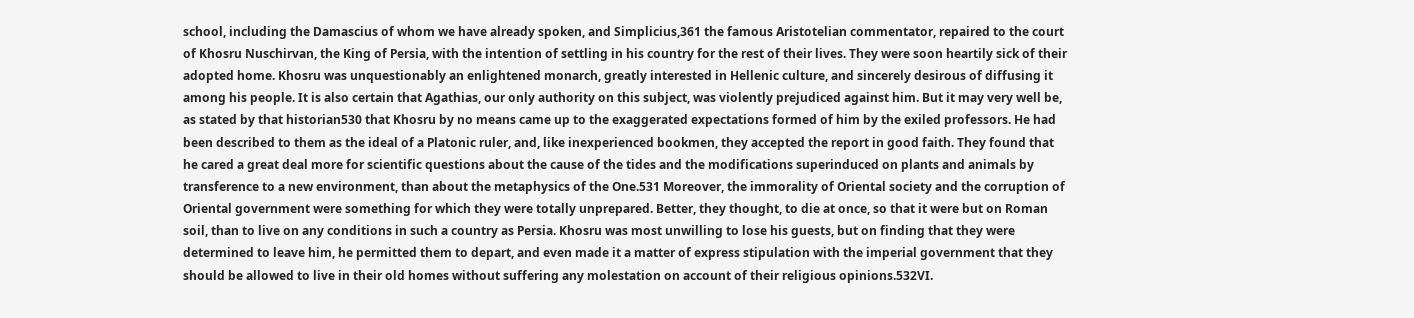school, including the Damascius of whom we have already spoken, and Simplicius,361 the famous Aristotelian commentator, repaired to the court of Khosru Nuschirvan, the King of Persia, with the intention of settling in his country for the rest of their lives. They were soon heartily sick of their adopted home. Khosru was unquestionably an enlightened monarch, greatly interested in Hellenic culture, and sincerely desirous of diffusing it among his people. It is also certain that Agathias, our only authority on this subject, was violently prejudiced against him. But it may very well be, as stated by that historian530 that Khosru by no means came up to the exaggerated expectations formed of him by the exiled professors. He had been described to them as the ideal of a Platonic ruler, and, like inexperienced bookmen, they accepted the report in good faith. They found that he cared a great deal more for scientific questions about the cause of the tides and the modifications superinduced on plants and animals by transference to a new environment, than about the metaphysics of the One.531 Moreover, the immorality of Oriental society and the corruption of Oriental government were something for which they were totally unprepared. Better, they thought, to die at once, so that it were but on Roman soil, than to live on any conditions in such a country as Persia. Khosru was most unwilling to lose his guests, but on finding that they were determined to leave him, he permitted them to depart, and even made it a matter of express stipulation with the imperial government that they should be allowed to live in their old homes without suffering any molestation on account of their religious opinions.532VI.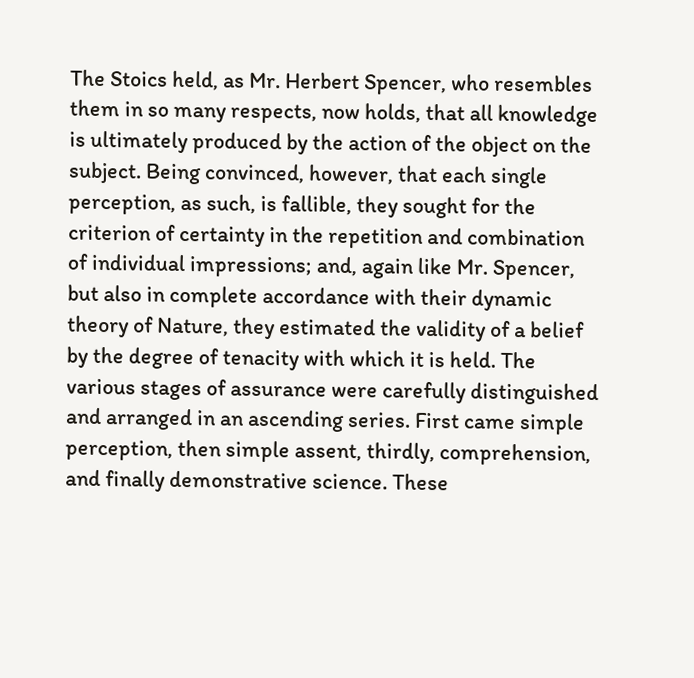The Stoics held, as Mr. Herbert Spencer, who resembles them in so many respects, now holds, that all knowledge is ultimately produced by the action of the object on the subject. Being convinced, however, that each single perception, as such, is fallible, they sought for the criterion of certainty in the repetition and combination of individual impressions; and, again like Mr. Spencer, but also in complete accordance with their dynamic theory of Nature, they estimated the validity of a belief by the degree of tenacity with which it is held. The various stages of assurance were carefully distinguished and arranged in an ascending series. First came simple perception, then simple assent, thirdly, comprehension, and finally demonstrative science. These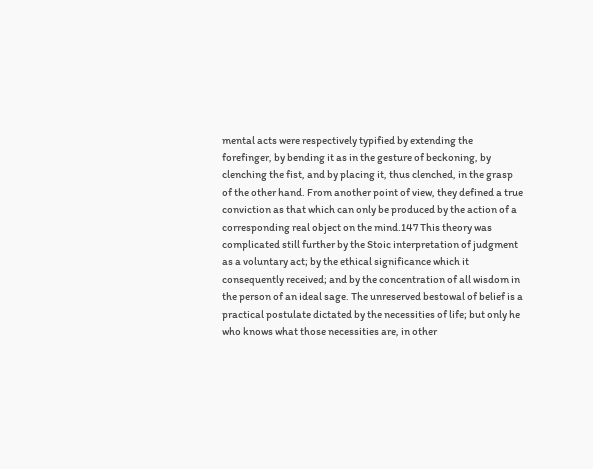mental acts were respectively typified by extending the forefinger, by bending it as in the gesture of beckoning, by clenching the fist, and by placing it, thus clenched, in the grasp of the other hand. From another point of view, they defined a true conviction as that which can only be produced by the action of a corresponding real object on the mind.147 This theory was complicated still further by the Stoic interpretation of judgment as a voluntary act; by the ethical significance which it consequently received; and by the concentration of all wisdom in the person of an ideal sage. The unreserved bestowal of belief is a practical postulate dictated by the necessities of life; but only he who knows what those necessities are, in other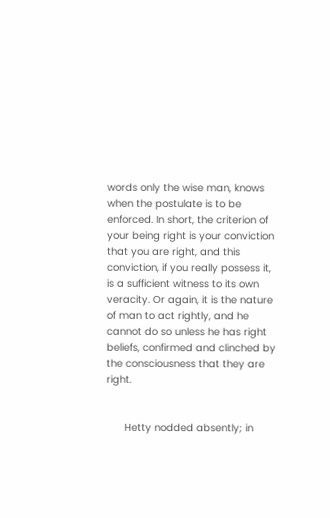words only the wise man, knows when the postulate is to be enforced. In short, the criterion of your being right is your conviction that you are right, and this conviction, if you really possess it, is a sufficient witness to its own veracity. Or again, it is the nature of man to act rightly, and he cannot do so unless he has right beliefs, confirmed and clinched by the consciousness that they are right.


      Hetty nodded absently; in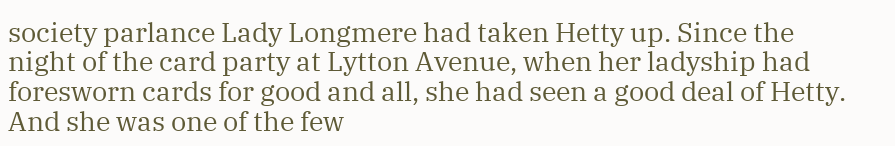society parlance Lady Longmere had taken Hetty up. Since the night of the card party at Lytton Avenue, when her ladyship had foresworn cards for good and all, she had seen a good deal of Hetty. And she was one of the few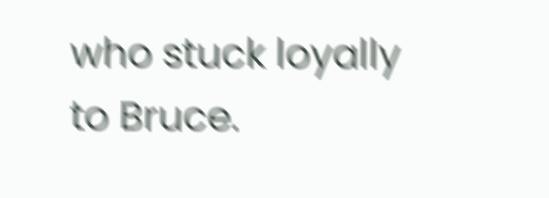who stuck loyally to Bruce.